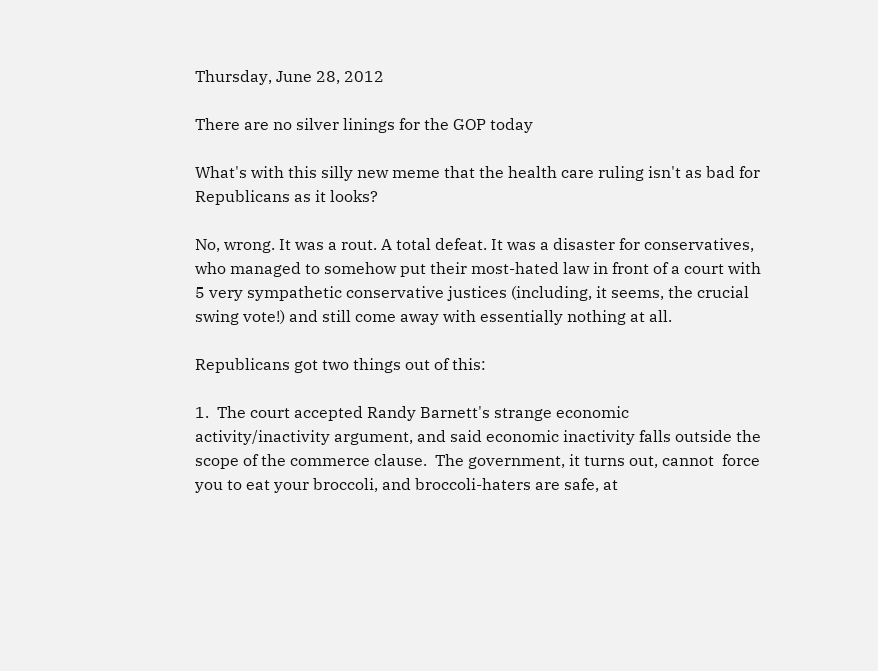Thursday, June 28, 2012

There are no silver linings for the GOP today

What's with this silly new meme that the health care ruling isn't as bad for Republicans as it looks?

No, wrong. It was a rout. A total defeat. It was a disaster for conservatives, who managed to somehow put their most-hated law in front of a court with 5 very sympathetic conservative justices (including, it seems, the crucial swing vote!) and still come away with essentially nothing at all.

Republicans got two things out of this:

1.  The court accepted Randy Barnett's strange economic activity/inactivity argument, and said economic inactivity falls outside the scope of the commerce clause.  The government, it turns out, cannot  force you to eat your broccoli, and broccoli-haters are safe, at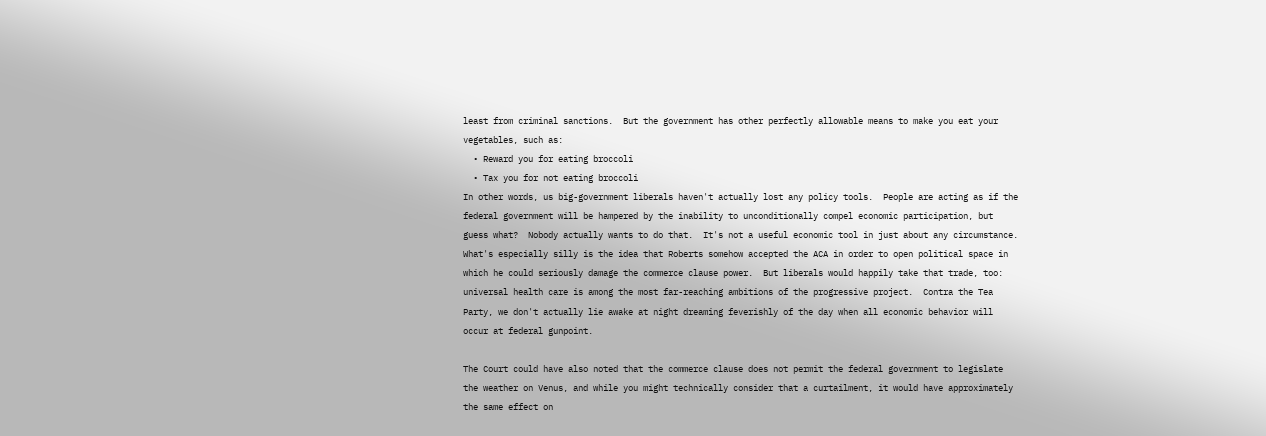least from criminal sanctions.  But the government has other perfectly allowable means to make you eat your vegetables, such as:
  • Reward you for eating broccoli
  • Tax you for not eating broccoli
In other words, us big-government liberals haven't actually lost any policy tools.  People are acting as if the federal government will be hampered by the inability to unconditionally compel economic participation, but guess what?  Nobody actually wants to do that.  It's not a useful economic tool in just about any circumstance.  What's especially silly is the idea that Roberts somehow accepted the ACA in order to open political space in which he could seriously damage the commerce clause power.  But liberals would happily take that trade, too: universal health care is among the most far-reaching ambitions of the progressive project.  Contra the Tea Party, we don't actually lie awake at night dreaming feverishly of the day when all economic behavior will occur at federal gunpoint.

The Court could have also noted that the commerce clause does not permit the federal government to legislate the weather on Venus, and while you might technically consider that a curtailment, it would have approximately the same effect on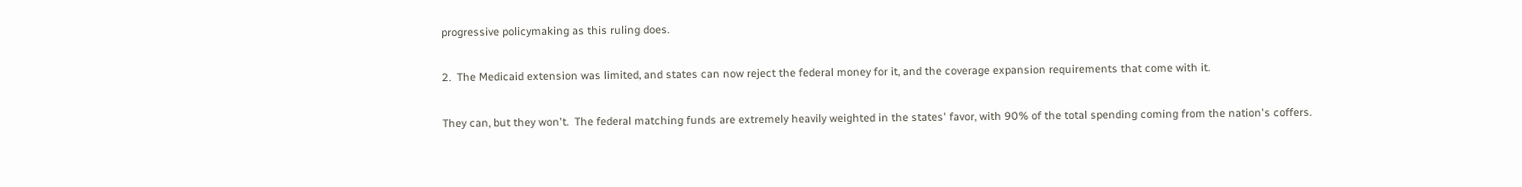progressive policymaking as this ruling does.

2.  The Medicaid extension was limited, and states can now reject the federal money for it, and the coverage expansion requirements that come with it.

They can, but they won't.  The federal matching funds are extremely heavily weighted in the states' favor, with 90% of the total spending coming from the nation's coffers.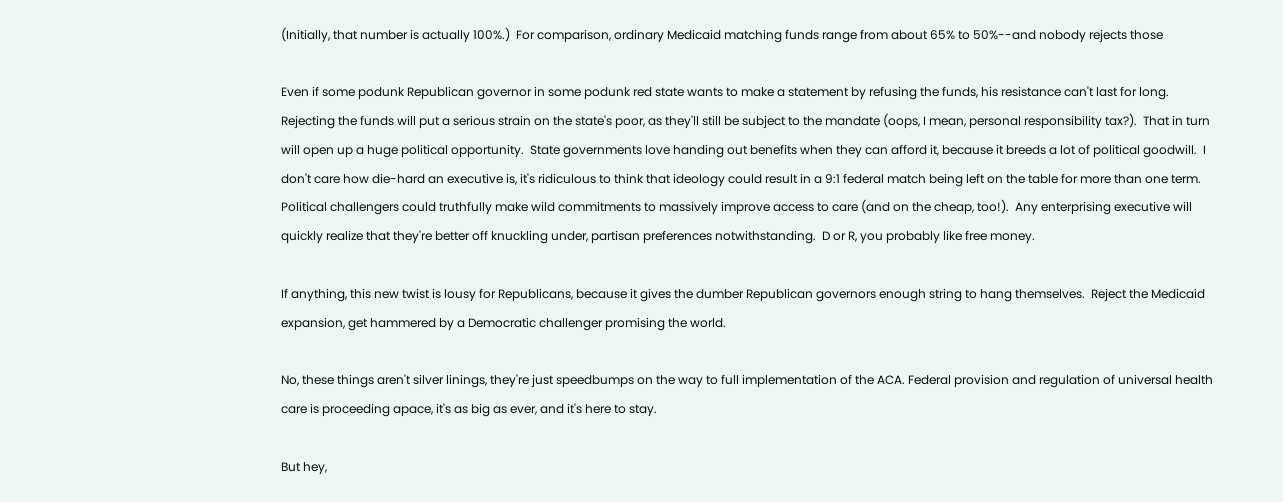(Initially, that number is actually 100%.)  For comparison, ordinary Medicaid matching funds range from about 65% to 50%--and nobody rejects those

Even if some podunk Republican governor in some podunk red state wants to make a statement by refusing the funds, his resistance can't last for long.  Rejecting the funds will put a serious strain on the state's poor, as they'll still be subject to the mandate (oops, I mean, personal responsibility tax?).  That in turn will open up a huge political opportunity.  State governments love handing out benefits when they can afford it, because it breeds a lot of political goodwill.  I don't care how die-hard an executive is, it's ridiculous to think that ideology could result in a 9:1 federal match being left on the table for more than one term.  Political challengers could truthfully make wild commitments to massively improve access to care (and on the cheap, too!).  Any enterprising executive will quickly realize that they're better off knuckling under, partisan preferences notwithstanding.  D or R, you probably like free money.

If anything, this new twist is lousy for Republicans, because it gives the dumber Republican governors enough string to hang themselves.  Reject the Medicaid expansion, get hammered by a Democratic challenger promising the world.

No, these things aren't silver linings, they're just speedbumps on the way to full implementation of the ACA. Federal provision and regulation of universal health care is proceeding apace, it's as big as ever, and it's here to stay.

But hey,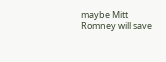maybe Mitt Romney will save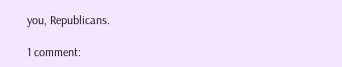you, Republicans.

1 comment: